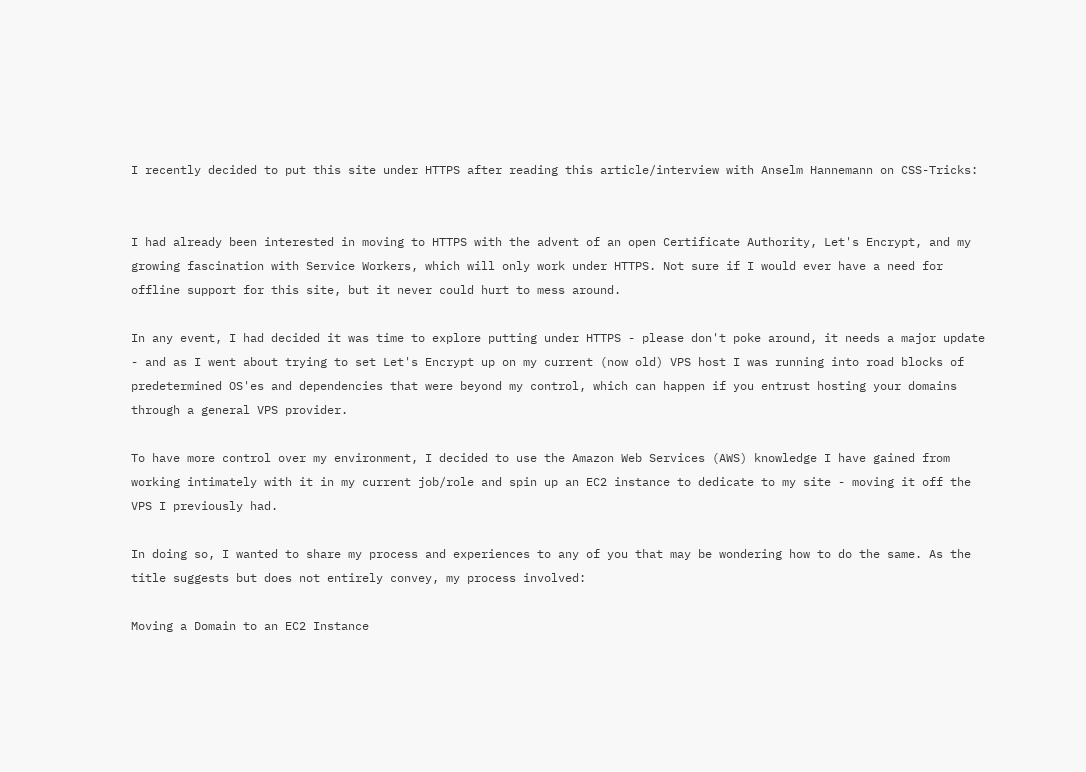I recently decided to put this site under HTTPS after reading this article/interview with Anselm Hannemann on CSS-Tricks:


I had already been interested in moving to HTTPS with the advent of an open Certificate Authority, Let's Encrypt, and my growing fascination with Service Workers, which will only work under HTTPS. Not sure if I would ever have a need for offline support for this site, but it never could hurt to mess around.

In any event, I had decided it was time to explore putting under HTTPS - please don't poke around, it needs a major update - and as I went about trying to set Let's Encrypt up on my current (now old) VPS host I was running into road blocks of predetermined OS'es and dependencies that were beyond my control, which can happen if you entrust hosting your domains through a general VPS provider.

To have more control over my environment, I decided to use the Amazon Web Services (AWS) knowledge I have gained from working intimately with it in my current job/role and spin up an EC2 instance to dedicate to my site - moving it off the VPS I previously had.

In doing so, I wanted to share my process and experiences to any of you that may be wondering how to do the same. As the title suggests but does not entirely convey, my process involved:

Moving a Domain to an EC2 Instance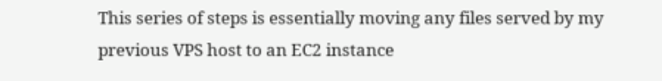This series of steps is essentially moving any files served by my previous VPS host to an EC2 instance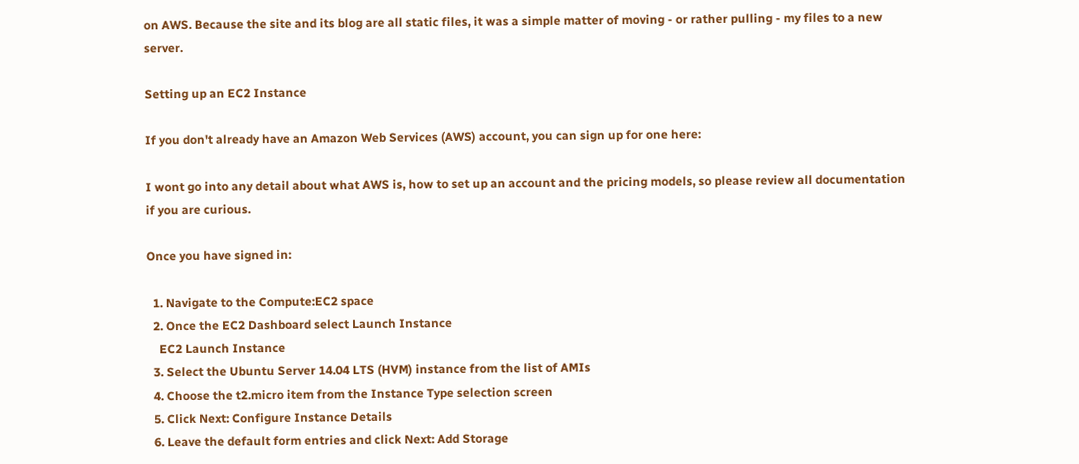on AWS. Because the site and its blog are all static files, it was a simple matter of moving - or rather pulling - my files to a new server.

Setting up an EC2 Instance

If you don't already have an Amazon Web Services (AWS) account, you can sign up for one here:

I wont go into any detail about what AWS is, how to set up an account and the pricing models, so please review all documentation if you are curious.

Once you have signed in:

  1. Navigate to the Compute:EC2 space
  2. Once the EC2 Dashboard select Launch Instance
    EC2 Launch Instance
  3. Select the Ubuntu Server 14.04 LTS (HVM) instance from the list of AMIs
  4. Choose the t2.micro item from the Instance Type selection screen
  5. Click Next: Configure Instance Details
  6. Leave the default form entries and click Next: Add Storage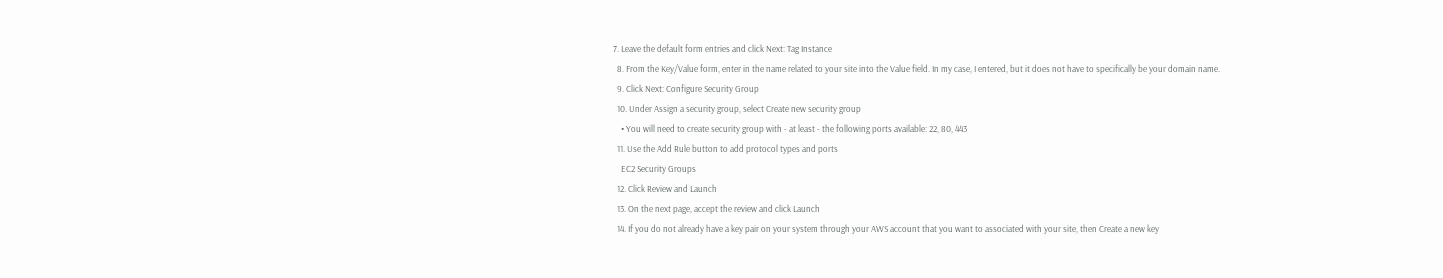7. Leave the default form entries and click Next: Tag Instance
  8. From the Key/Value form, enter in the name related to your site into the Value field. In my case, I entered, but it does not have to specifically be your domain name.
  9. Click Next: Configure Security Group
  10. Under Assign a security group, select Create new security group
    • You will need to create security group with - at least - the following ports available: 22, 80, 443
  11. Use the Add Rule button to add protocol types and ports
    EC2 Security Groups
  12. Click Review and Launch
  13. On the next page, accept the review and click Launch
  14. If you do not already have a key pair on your system through your AWS account that you want to associated with your site, then Create a new key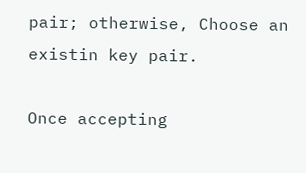pair; otherwise, Choose an existin key pair.

Once accepting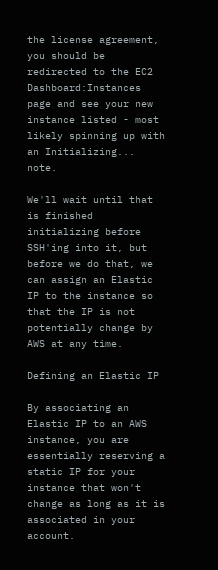the license agreement, you should be redirected to the EC2 Dashboard:Instances page and see your new instance listed - most likely spinning up with an Initializing... note.

We'll wait until that is finished initializing before SSH'ing into it, but before we do that, we can assign an Elastic IP to the instance so that the IP is not potentially change by AWS at any time.

Defining an Elastic IP

By associating an Elastic IP to an AWS instance, you are essentially reserving a static IP for your instance that won't change as long as it is associated in your account.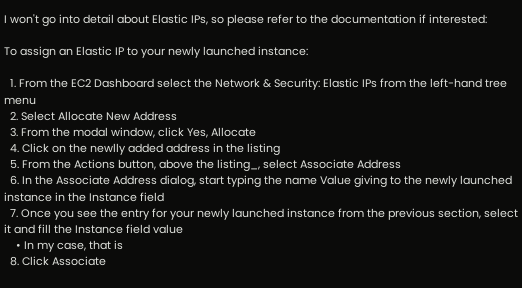I won't go into detail about Elastic IPs, so please refer to the documentation if interested:

To assign an Elastic IP to your newly launched instance:

  1. From the EC2 Dashboard select the Network & Security: Elastic IPs from the left-hand tree menu
  2. Select Allocate New Address
  3. From the modal window, click Yes, Allocate
  4. Click on the newlly added address in the listing
  5. From the Actions button, above the listing_, select Associate Address
  6. In the Associate Address dialog, start typing the name Value giving to the newly launched instance in the Instance field
  7. Once you see the entry for your newly launched instance from the previous section, select it and fill the Instance field value
    • In my case, that is
  8. Click Associate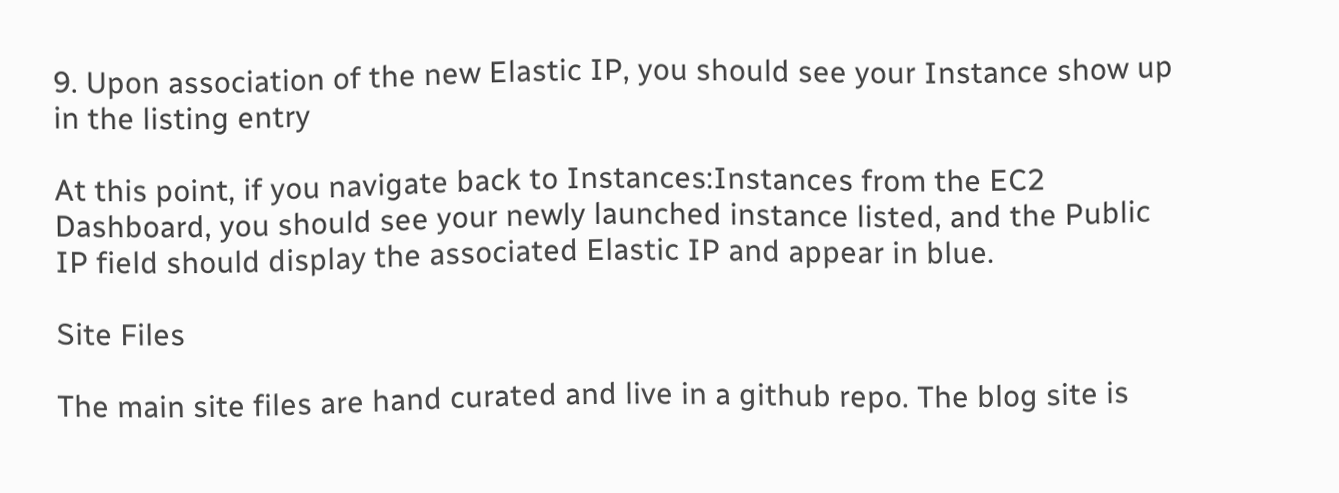9. Upon association of the new Elastic IP, you should see your Instance show up in the listing entry

At this point, if you navigate back to Instances:Instances from the EC2 Dashboard, you should see your newly launched instance listed, and the Public IP field should display the associated Elastic IP and appear in blue.

Site Files

The main site files are hand curated and live in a github repo. The blog site is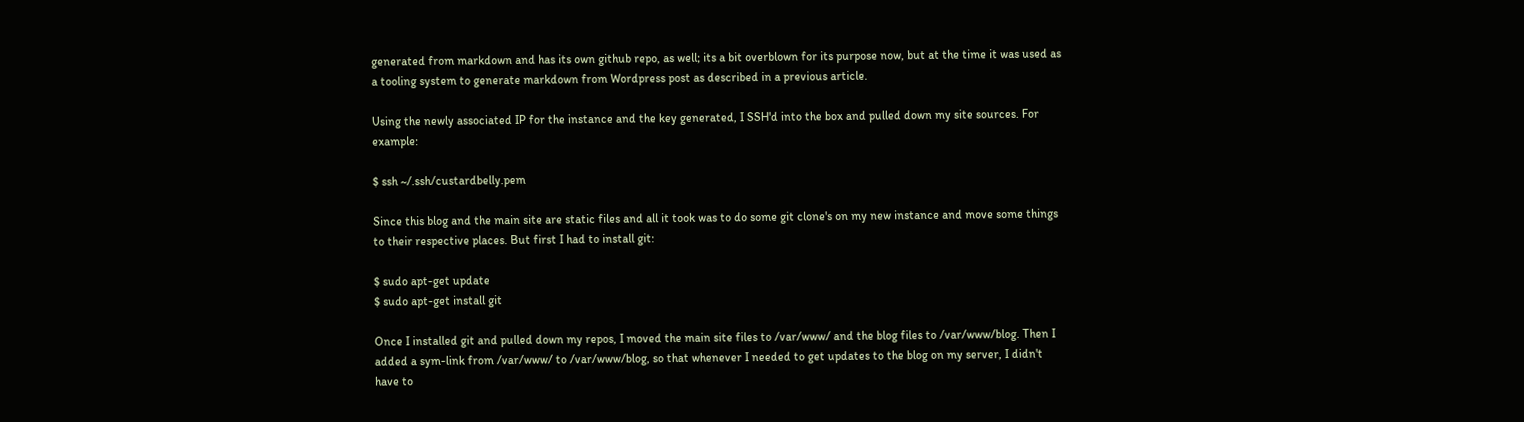generated from markdown and has its own github repo, as well; its a bit overblown for its purpose now, but at the time it was used as a tooling system to generate markdown from Wordpress post as described in a previous article.

Using the newly associated IP for the instance and the key generated, I SSH'd into the box and pulled down my site sources. For example:

$ ssh ~/.ssh/custardbelly.pem

Since this blog and the main site are static files and all it took was to do some git clone's on my new instance and move some things to their respective places. But first I had to install git:

$ sudo apt-get update
$ sudo apt-get install git

Once I installed git and pulled down my repos, I moved the main site files to /var/www/ and the blog files to /var/www/blog. Then I added a sym-link from /var/www/ to /var/www/blog, so that whenever I needed to get updates to the blog on my server, I didn't have to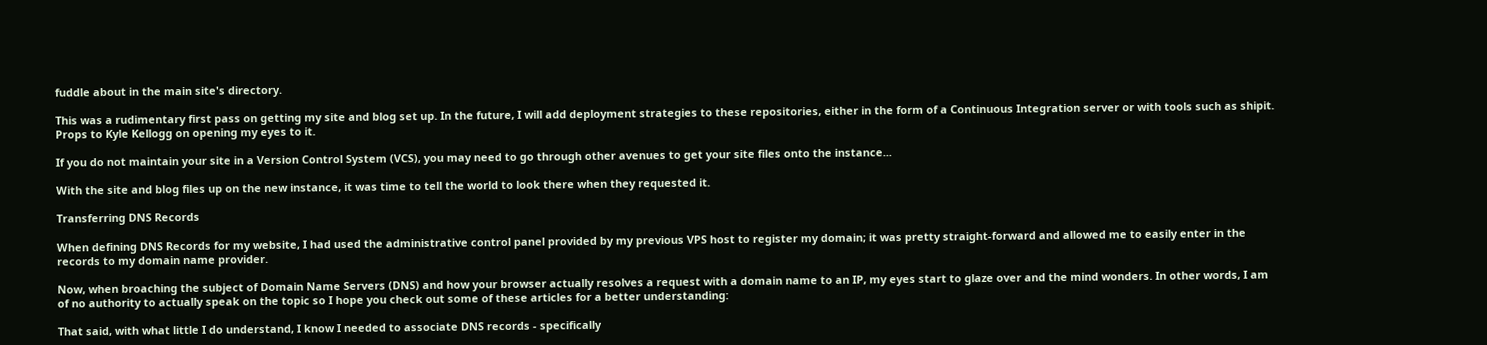fuddle about in the main site's directory.

This was a rudimentary first pass on getting my site and blog set up. In the future, I will add deployment strategies to these repositories, either in the form of a Continuous Integration server or with tools such as shipit. Props to Kyle Kellogg on opening my eyes to it.

If you do not maintain your site in a Version Control System (VCS), you may need to go through other avenues to get your site files onto the instance...

With the site and blog files up on the new instance, it was time to tell the world to look there when they requested it.

Transferring DNS Records

When defining DNS Records for my website, I had used the administrative control panel provided by my previous VPS host to register my domain; it was pretty straight-forward and allowed me to easily enter in the records to my domain name provider.

Now, when broaching the subject of Domain Name Servers (DNS) and how your browser actually resolves a request with a domain name to an IP, my eyes start to glaze over and the mind wonders. In other words, I am of no authority to actually speak on the topic so I hope you check out some of these articles for a better understanding:

That said, with what little I do understand, I know I needed to associate DNS records - specifically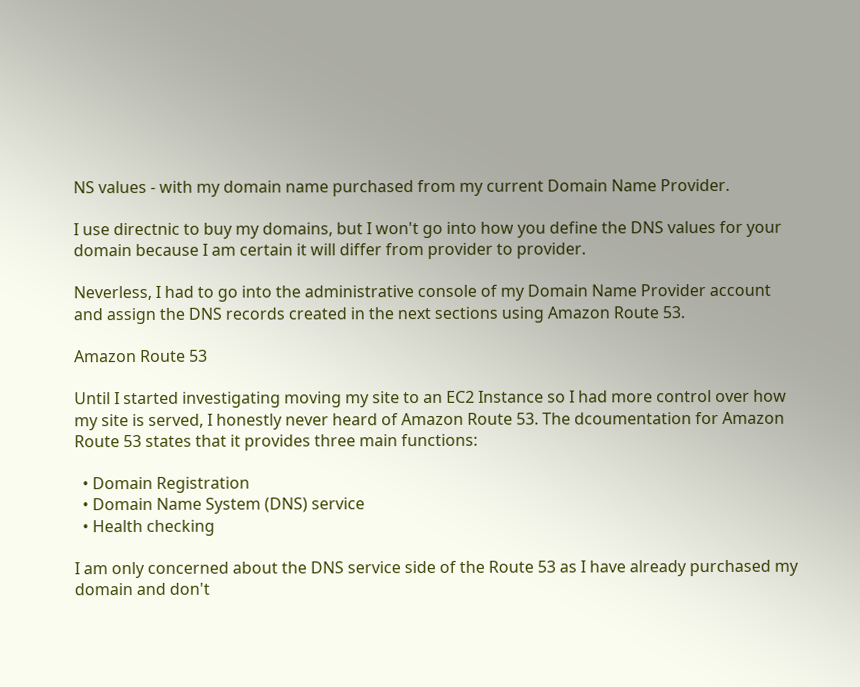NS values - with my domain name purchased from my current Domain Name Provider.

I use directnic to buy my domains, but I won't go into how you define the DNS values for your domain because I am certain it will differ from provider to provider.

Neverless, I had to go into the administrative console of my Domain Name Provider account and assign the DNS records created in the next sections using Amazon Route 53.

Amazon Route 53

Until I started investigating moving my site to an EC2 Instance so I had more control over how my site is served, I honestly never heard of Amazon Route 53. The dcoumentation for Amazon Route 53 states that it provides three main functions:

  • Domain Registration
  • Domain Name System (DNS) service
  • Health checking

I am only concerned about the DNS service side of the Route 53 as I have already purchased my domain and don't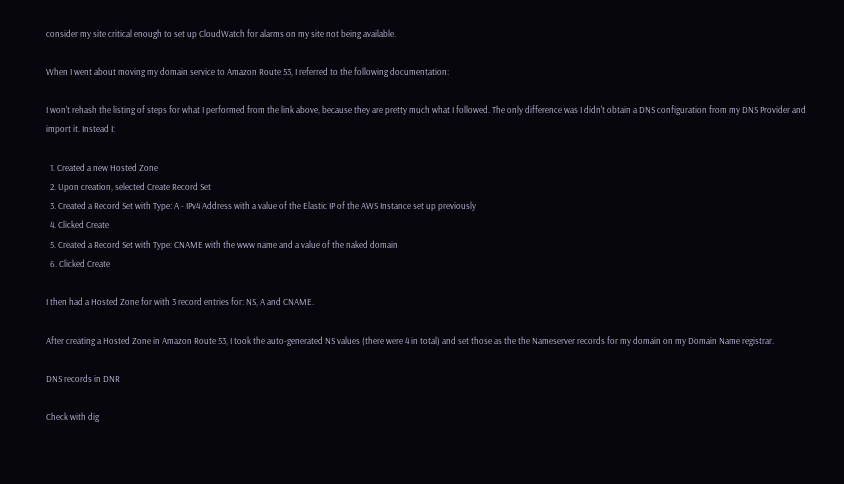consider my site critical enough to set up CloudWatch for alarms on my site not being available.

When I went about moving my domain service to Amazon Route 53, I referred to the following documentation:

I won't rehash the listing of steps for what I performed from the link above, because they are pretty much what I followed. The only difference was I didn't obtain a DNS configuration from my DNS Provider and import it. Instead I:

  1. Created a new Hosted Zone
  2. Upon creation, selected Create Record Set
  3. Created a Record Set with Type: A - IPv4 Address with a value of the Elastic IP of the AWS Instance set up previously
  4. Clicked Create
  5. Created a Record Set with Type: CNAME with the www name and a value of the naked domain
  6. Clicked Create

I then had a Hosted Zone for with 3 record entries for: NS, A and CNAME.

After creating a Hosted Zone in Amazon Route 53, I took the auto-generated NS values (there were 4 in total) and set those as the the Nameserver records for my domain on my Domain Name registrar.

DNS records in DNR

Check with dig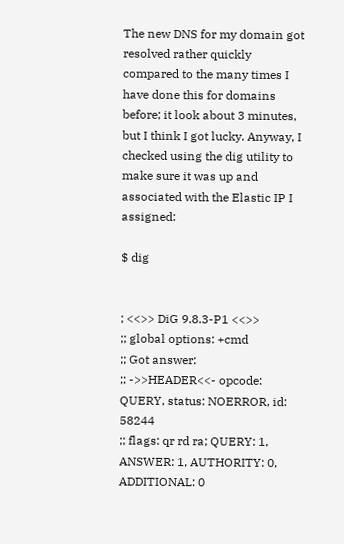The new DNS for my domain got resolved rather quickly compared to the many times I have done this for domains before; it look about 3 minutes, but I think I got lucky. Anyway, I checked using the dig utility to make sure it was up and associated with the Elastic IP I assigned:

$ dig


; <<>> DiG 9.8.3-P1 <<>>
;; global options: +cmd
;; Got answer:
;; ->>HEADER<<- opcode: QUERY, status: NOERROR, id: 58244
;; flags: qr rd ra; QUERY: 1, ANSWER: 1, AUTHORITY: 0, ADDITIONAL: 0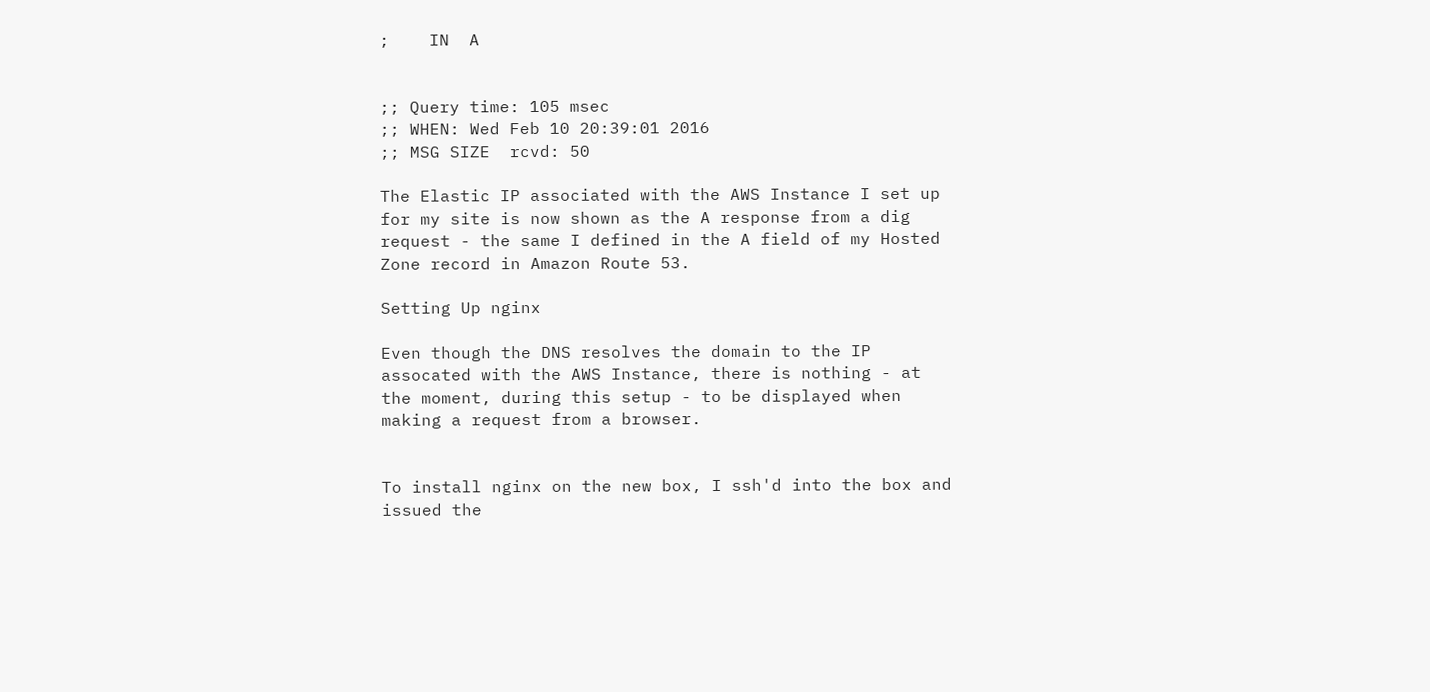;    IN  A


;; Query time: 105 msec
;; WHEN: Wed Feb 10 20:39:01 2016
;; MSG SIZE  rcvd: 50

The Elastic IP associated with the AWS Instance I set up for my site is now shown as the A response from a dig request - the same I defined in the A field of my Hosted Zone record in Amazon Route 53.

Setting Up nginx

Even though the DNS resolves the domain to the IP assocated with the AWS Instance, there is nothing - at the moment, during this setup - to be displayed when making a request from a browser.


To install nginx on the new box, I ssh'd into the box and issued the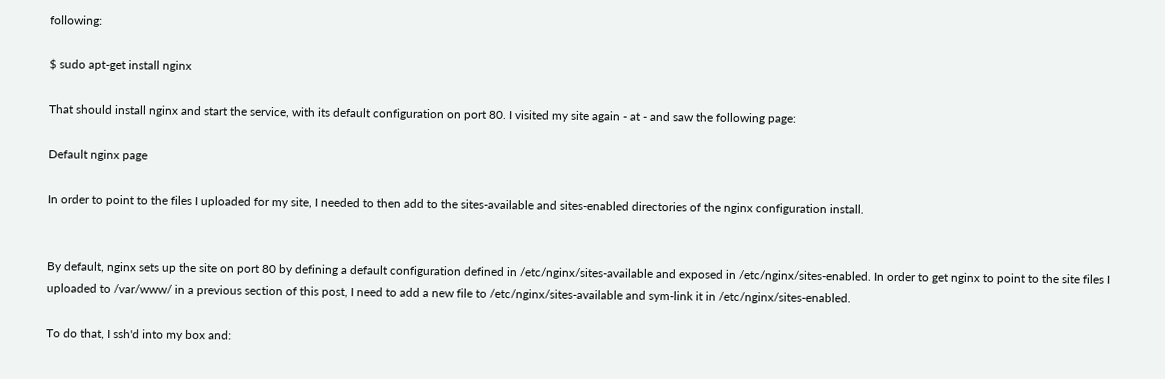following:

$ sudo apt-get install nginx

That should install nginx and start the service, with its default configuration on port 80. I visited my site again - at - and saw the following page:

Default nginx page

In order to point to the files I uploaded for my site, I needed to then add to the sites-available and sites-enabled directories of the nginx configuration install.


By default, nginx sets up the site on port 80 by defining a default configuration defined in /etc/nginx/sites-available and exposed in /etc/nginx/sites-enabled. In order to get nginx to point to the site files I uploaded to /var/www/ in a previous section of this post, I need to add a new file to /etc/nginx/sites-available and sym-link it in /etc/nginx/sites-enabled.

To do that, I ssh'd into my box and: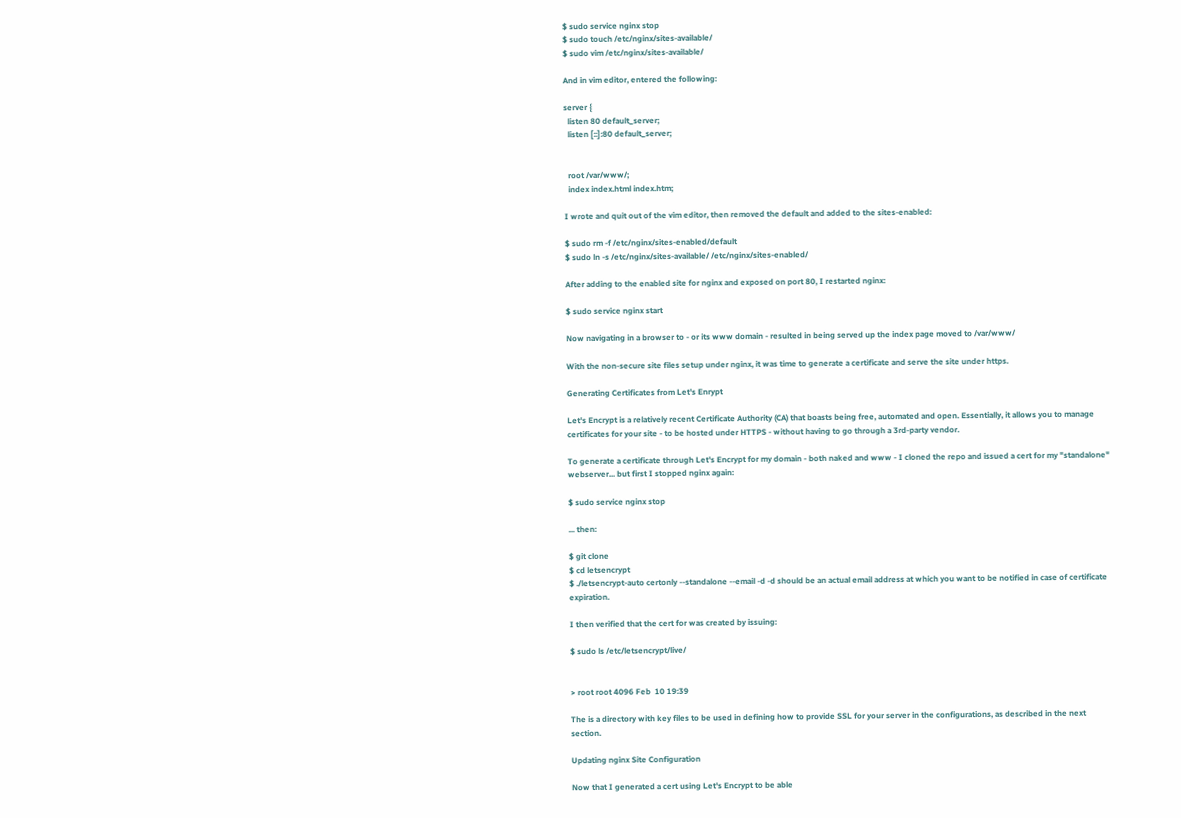$ sudo service nginx stop
$ sudo touch /etc/nginx/sites-available/
$ sudo vim /etc/nginx/sites-available/

And in vim editor, entered the following:

server {
  listen 80 default_server;
  listen [::]:80 default_server;


  root /var/www/;
  index index.html index.htm;

I wrote and quit out of the vim editor, then removed the default and added to the sites-enabled:

$ sudo rm -f /etc/nginx/sites-enabled/default
$ sudo ln -s /etc/nginx/sites-available/ /etc/nginx/sites-enabled/

After adding to the enabled site for nginx and exposed on port 80, I restarted nginx:

$ sudo service nginx start

Now navigating in a browser to - or its www domain - resulted in being served up the index page moved to /var/www/

With the non-secure site files setup under nginx, it was time to generate a certificate and serve the site under https.

Generating Certificates from Let's Enrypt

Let's Encrypt is a relatively recent Certificate Authority (CA) that boasts being free, automated and open. Essentially, it allows you to manage certificates for your site - to be hosted under HTTPS - without having to go through a 3rd-party vendor.

To generate a certificate through Let's Encrypt for my domain - both naked and www - I cloned the repo and issued a cert for my "standalone" webserver... but first I stopped nginx again:

$ sudo service nginx stop

... then:

$ git clone
$ cd letsencrypt
$ ./letsencrypt-auto certonly --standalone --email -d -d should be an actual email address at which you want to be notified in case of certificate expiration.

I then verified that the cert for was created by issuing:

$ sudo ls /etc/letsencrypt/live/


> root root 4096 Feb  10 19:39

The is a directory with key files to be used in defining how to provide SSL for your server in the configurations, as described in the next section.

Updating nginx Site Configuration

Now that I generated a cert using Let's Encrypt to be able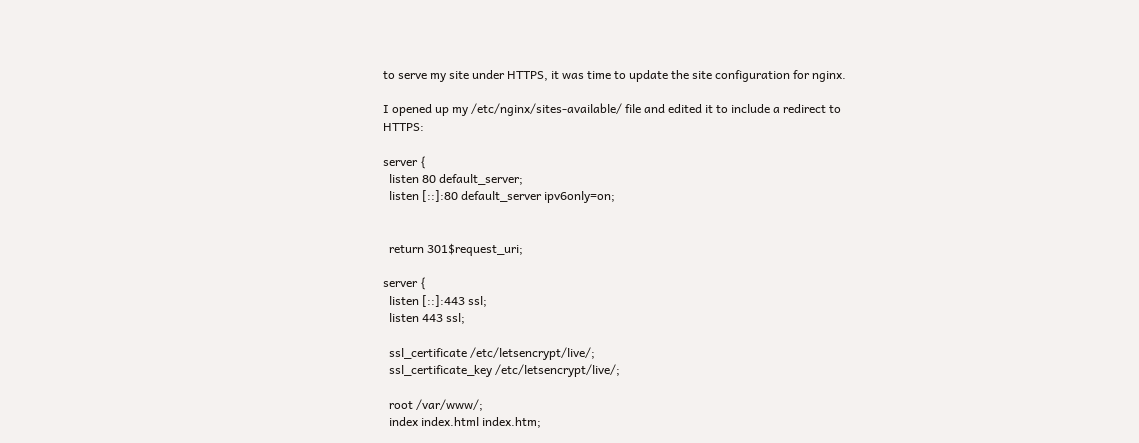to serve my site under HTTPS, it was time to update the site configuration for nginx.

I opened up my /etc/nginx/sites-available/ file and edited it to include a redirect to HTTPS:

server {
  listen 80 default_server;
  listen [::]:80 default_server ipv6only=on;


  return 301$request_uri;

server {
  listen [::]:443 ssl;
  listen 443 ssl;

  ssl_certificate /etc/letsencrypt/live/;
  ssl_certificate_key /etc/letsencrypt/live/;

  root /var/www/;
  index index.html index.htm;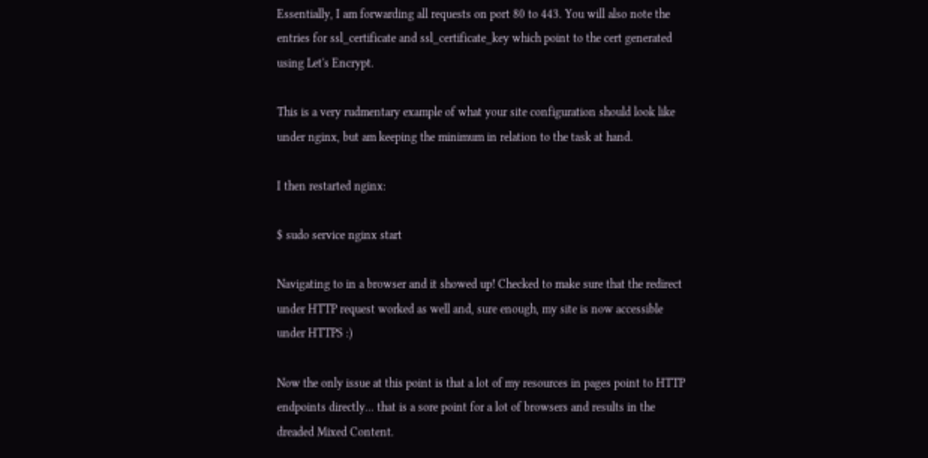Essentially, I am forwarding all requests on port 80 to 443. You will also note the entries for ssl_certificate and ssl_certificate_key which point to the cert generated using Let's Encrypt.

This is a very rudmentary example of what your site configuration should look like under nginx, but am keeping the minimum in relation to the task at hand.

I then restarted nginx:

$ sudo service nginx start

Navigating to in a browser and it showed up! Checked to make sure that the redirect under HTTP request worked as well and, sure enough, my site is now accessible under HTTPS :)

Now the only issue at this point is that a lot of my resources in pages point to HTTP endpoints directly... that is a sore point for a lot of browsers and results in the dreaded Mixed Content.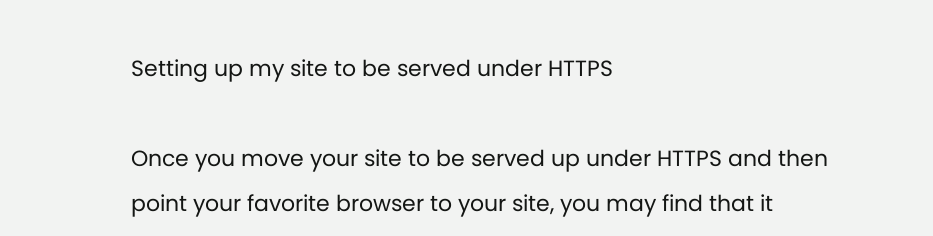Setting up my site to be served under HTTPS

Once you move your site to be served up under HTTPS and then point your favorite browser to your site, you may find that it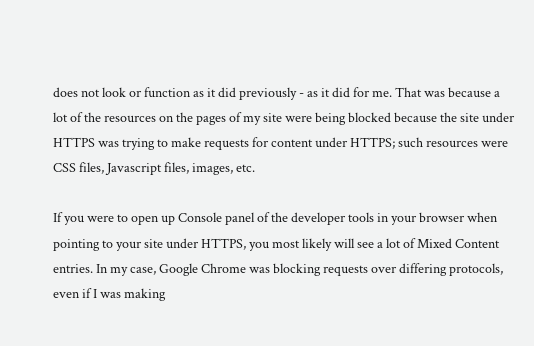does not look or function as it did previously - as it did for me. That was because a lot of the resources on the pages of my site were being blocked because the site under HTTPS was trying to make requests for content under HTTPS; such resources were CSS files, Javascript files, images, etc.

If you were to open up Console panel of the developer tools in your browser when pointing to your site under HTTPS, you most likely will see a lot of Mixed Content entries. In my case, Google Chrome was blocking requests over differing protocols, even if I was making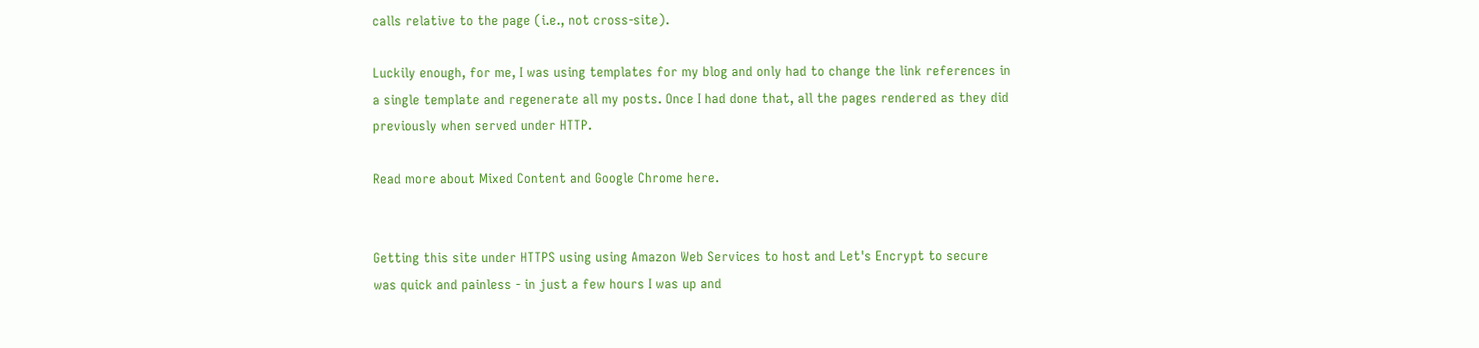calls relative to the page (i.e., not cross-site).

Luckily enough, for me, I was using templates for my blog and only had to change the link references in a single template and regenerate all my posts. Once I had done that, all the pages rendered as they did previously when served under HTTP.

Read more about Mixed Content and Google Chrome here.


Getting this site under HTTPS using using Amazon Web Services to host and Let's Encrypt to secure was quick and painless - in just a few hours I was up and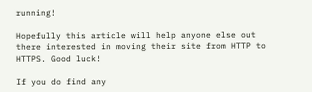running!

Hopefully this article will help anyone else out there interested in moving their site from HTTP to HTTPS. Good luck!

If you do find any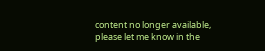content no longer available, please let me know in the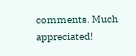comments. Much appreciated!